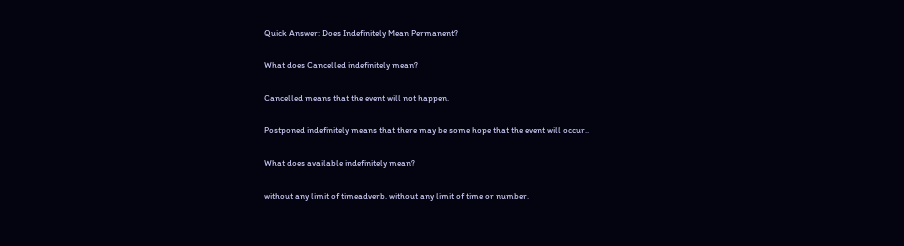Quick Answer: Does Indefinitely Mean Permanent?

What does Cancelled indefinitely mean?

Cancelled means that the event will not happen.

Postponed indefinitely means that there may be some hope that the event will occur..

What does available indefinitely mean?

without any limit of timeadverb. without any limit of time or number.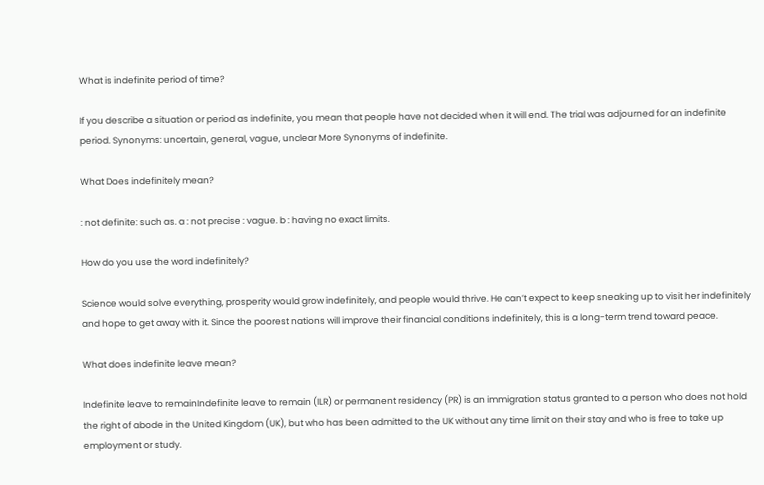What is indefinite period of time?

If you describe a situation or period as indefinite, you mean that people have not decided when it will end. The trial was adjourned for an indefinite period. Synonyms: uncertain, general, vague, unclear More Synonyms of indefinite.

What Does indefinitely mean?

: not definite: such as. a : not precise : vague. b : having no exact limits.

How do you use the word indefinitely?

Science would solve everything, prosperity would grow indefinitely, and people would thrive. He can’t expect to keep sneaking up to visit her indefinitely and hope to get away with it. Since the poorest nations will improve their financial conditions indefinitely, this is a long-term trend toward peace.

What does indefinite leave mean?

Indefinite leave to remainIndefinite leave to remain (ILR) or permanent residency (PR) is an immigration status granted to a person who does not hold the right of abode in the United Kingdom (UK), but who has been admitted to the UK without any time limit on their stay and who is free to take up employment or study.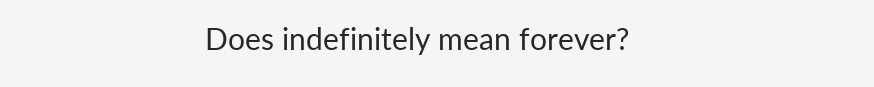Does indefinitely mean forever?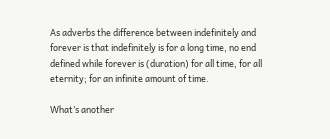As adverbs the difference between indefinitely and forever is that indefinitely is for a long time, no end defined while forever is (duration) for all time, for all eternity; for an infinite amount of time.

What’s another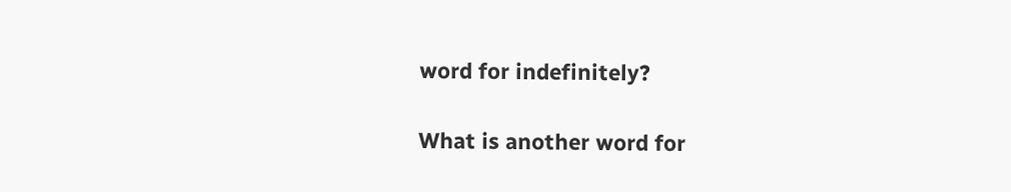word for indefinitely?

What is another word for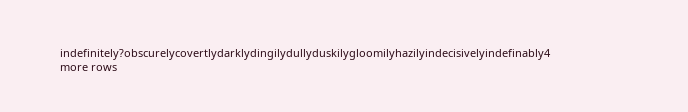indefinitely?obscurelycovertlydarklydingilydullyduskilygloomilyhazilyindecisivelyindefinably4 more rows